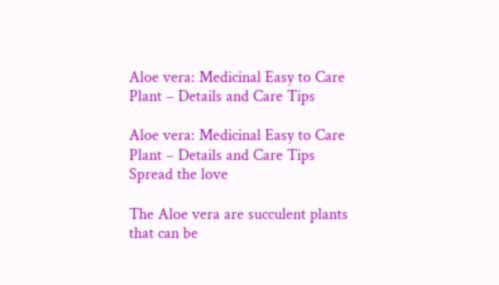Aloe vera: Medicinal Easy to Care Plant – Details and Care Tips

Aloe vera: Medicinal Easy to Care Plant – Details and Care Tips
Spread the love

The Aloe vera are succulent plants that can be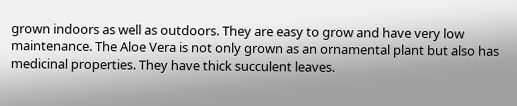grown indoors as well as outdoors. They are easy to grow and have very low maintenance. The Aloe Vera is not only grown as an ornamental plant but also has medicinal properties. They have thick succulent leaves.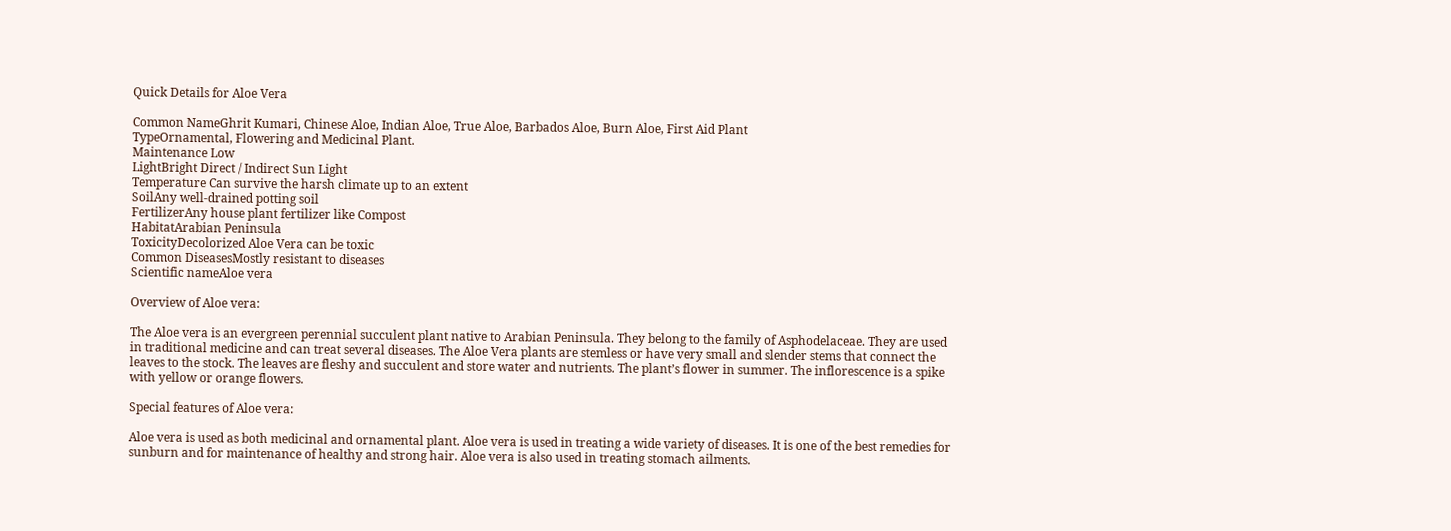Quick Details for Aloe Vera

Common NameGhrit Kumari, Chinese Aloe, Indian Aloe, True Aloe, Barbados Aloe, Burn Aloe, First Aid Plant
TypeOrnamental, Flowering and Medicinal Plant.
Maintenance Low
LightBright Direct / Indirect Sun Light
Temperature Can survive the harsh climate up to an extent
SoilAny well-drained potting soil
FertilizerAny house plant fertilizer like Compost
HabitatArabian Peninsula
ToxicityDecolorized Aloe Vera can be toxic
Common DiseasesMostly resistant to diseases
Scientific nameAloe vera

Overview of Aloe vera:

The Aloe vera is an evergreen perennial succulent plant native to Arabian Peninsula. They belong to the family of Asphodelaceae. They are used in traditional medicine and can treat several diseases. The Aloe Vera plants are stemless or have very small and slender stems that connect the leaves to the stock. The leaves are fleshy and succulent and store water and nutrients. The plant’s flower in summer. The inflorescence is a spike with yellow or orange flowers.

Special features of Aloe vera:

Aloe vera is used as both medicinal and ornamental plant. Aloe vera is used in treating a wide variety of diseases. It is one of the best remedies for sunburn and for maintenance of healthy and strong hair. Aloe vera is also used in treating stomach ailments.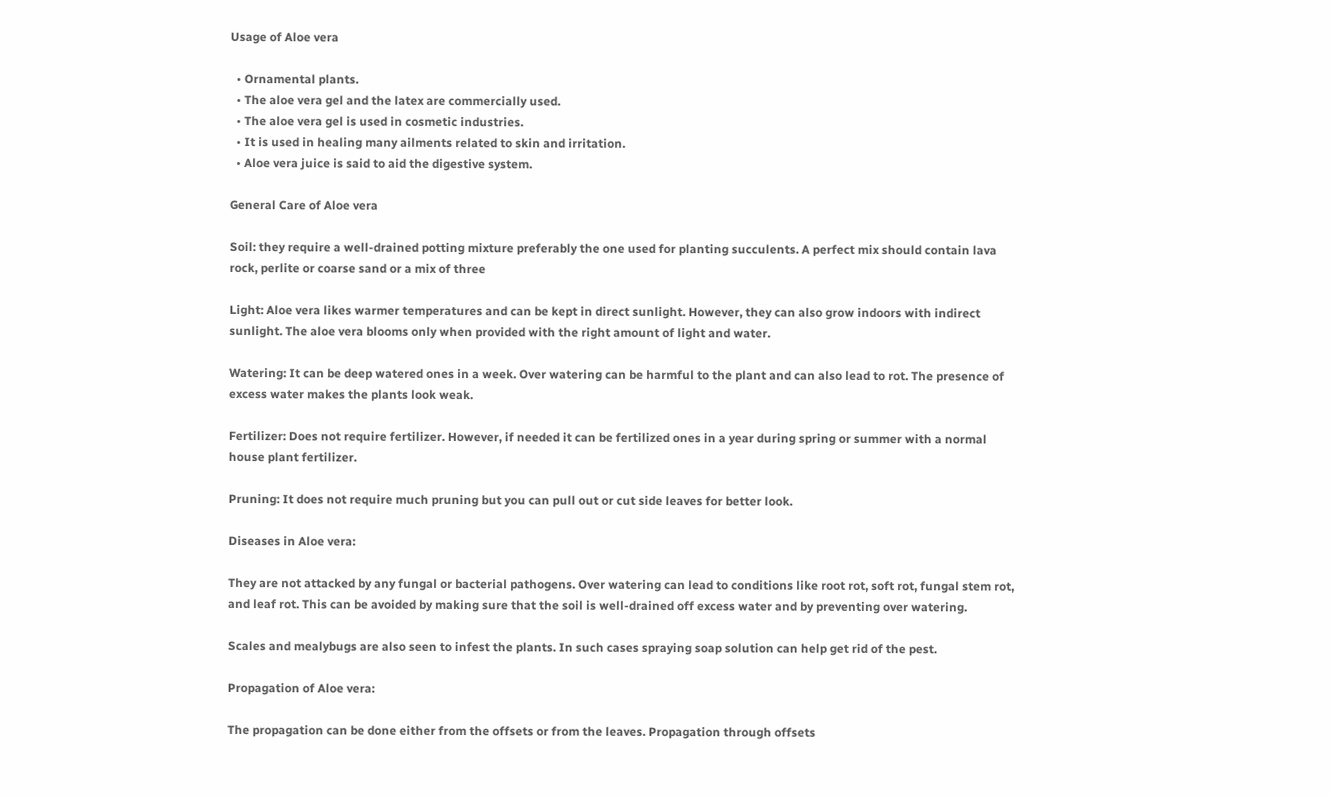Usage of Aloe vera

  • Ornamental plants.
  • The aloe vera gel and the latex are commercially used.
  • The aloe vera gel is used in cosmetic industries.
  • It is used in healing many ailments related to skin and irritation.
  • Aloe vera juice is said to aid the digestive system.

General Care of Aloe vera

Soil: they require a well-drained potting mixture preferably the one used for planting succulents. A perfect mix should contain lava rock, perlite or coarse sand or a mix of three

Light: Aloe vera likes warmer temperatures and can be kept in direct sunlight. However, they can also grow indoors with indirect sunlight. The aloe vera blooms only when provided with the right amount of light and water.

Watering: It can be deep watered ones in a week. Over watering can be harmful to the plant and can also lead to rot. The presence of excess water makes the plants look weak.

Fertilizer: Does not require fertilizer. However, if needed it can be fertilized ones in a year during spring or summer with a normal house plant fertilizer.

Pruning: It does not require much pruning but you can pull out or cut side leaves for better look.

Diseases in Aloe vera:

They are not attacked by any fungal or bacterial pathogens. Over watering can lead to conditions like root rot, soft rot, fungal stem rot, and leaf rot. This can be avoided by making sure that the soil is well-drained off excess water and by preventing over watering.

Scales and mealybugs are also seen to infest the plants. In such cases spraying soap solution can help get rid of the pest.

Propagation of Aloe vera:

The propagation can be done either from the offsets or from the leaves. Propagation through offsets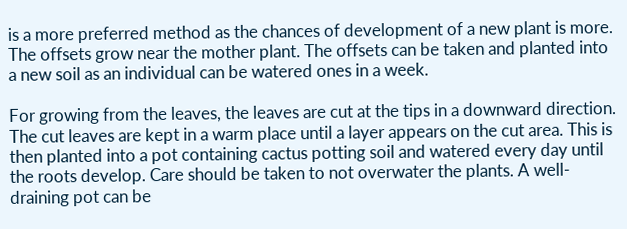is a more preferred method as the chances of development of a new plant is more. The offsets grow near the mother plant. The offsets can be taken and planted into a new soil as an individual can be watered ones in a week.

For growing from the leaves, the leaves are cut at the tips in a downward direction. The cut leaves are kept in a warm place until a layer appears on the cut area. This is then planted into a pot containing cactus potting soil and watered every day until the roots develop. Care should be taken to not overwater the plants. A well-draining pot can be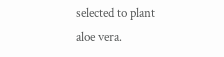selected to plant aloe vera.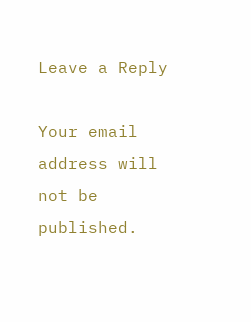Leave a Reply

Your email address will not be published.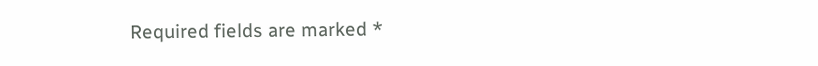Required fields are marked *